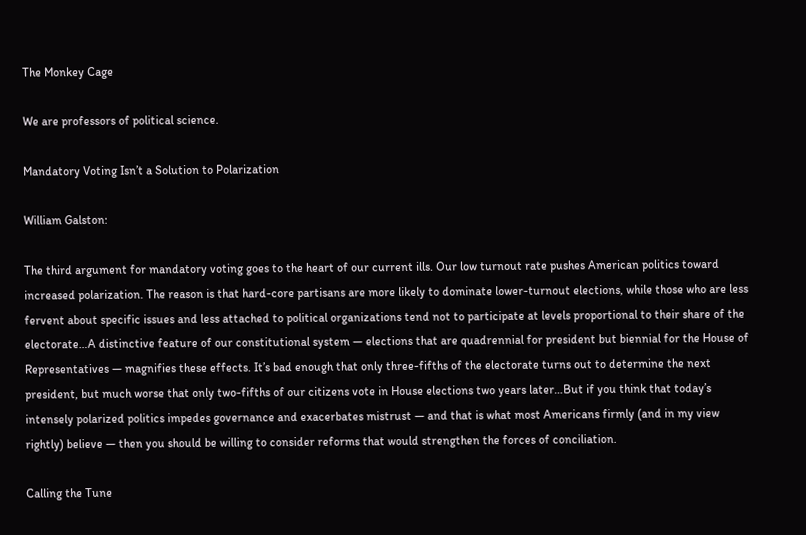The Monkey Cage

We are professors of political science.

Mandatory Voting Isn’t a Solution to Polarization

William Galston:

The third argument for mandatory voting goes to the heart of our current ills. Our low turnout rate pushes American politics toward increased polarization. The reason is that hard-core partisans are more likely to dominate lower-turnout elections, while those who are less fervent about specific issues and less attached to political organizations tend not to participate at levels proportional to their share of the electorate…A distinctive feature of our constitutional system — elections that are quadrennial for president but biennial for the House of Representatives — magnifies these effects. It’s bad enough that only three-fifths of the electorate turns out to determine the next president, but much worse that only two-fifths of our citizens vote in House elections two years later…But if you think that today’s intensely polarized politics impedes governance and exacerbates mistrust — and that is what most Americans firmly (and in my view rightly) believe — then you should be willing to consider reforms that would strengthen the forces of conciliation.

Calling the Tune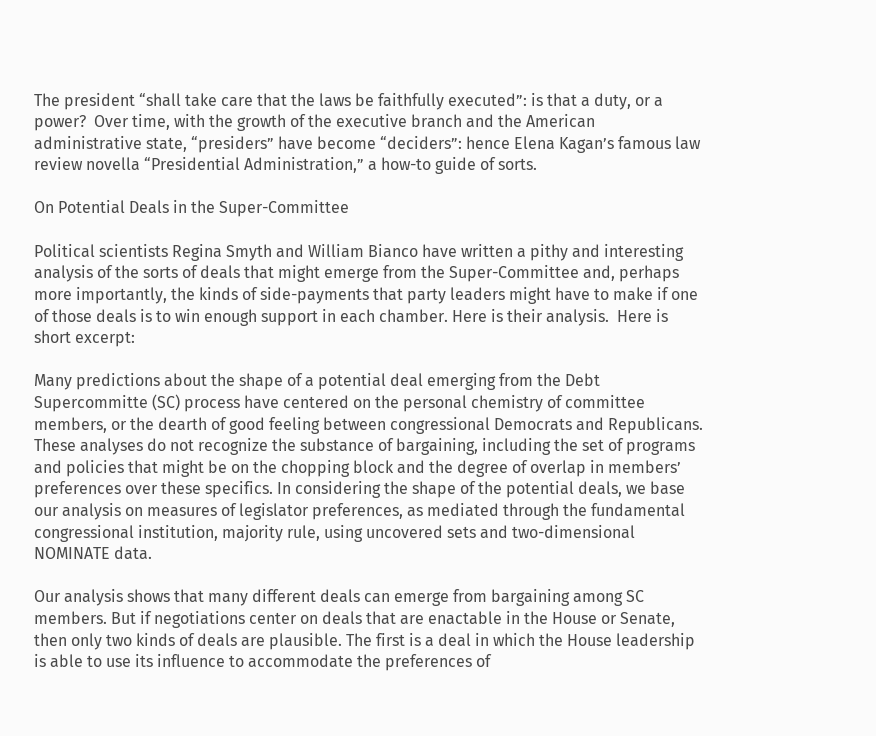The president “shall take care that the laws be faithfully executed”: is that a duty, or a power?  Over time, with the growth of the executive branch and the American administrative state, “presiders” have become “deciders”: hence Elena Kagan’s famous law review novella “Presidential Administration,” a how-to guide of sorts.

On Potential Deals in the Super-Committee

Political scientists Regina Smyth and William Bianco have written a pithy and interesting analysis of the sorts of deals that might emerge from the Super-Committee and, perhaps more importantly, the kinds of side-payments that party leaders might have to make if one of those deals is to win enough support in each chamber. Here is their analysis.  Here is short excerpt:

Many predictions about the shape of a potential deal emerging from the Debt Supercommitte (SC) process have centered on the personal chemistry of committee members, or the dearth of good feeling between congressional Democrats and Republicans. These analyses do not recognize the substance of bargaining, including the set of programs and policies that might be on the chopping block and the degree of overlap in members’ preferences over these specifics. In considering the shape of the potential deals, we base our analysis on measures of legislator preferences, as mediated through the fundamental congressional institution, majority rule, using uncovered sets and two-dimensional NOMINATE data.

Our analysis shows that many different deals can emerge from bargaining among SC members. But if negotiations center on deals that are enactable in the House or Senate, then only two kinds of deals are plausible. The first is a deal in which the House leadership is able to use its influence to accommodate the preferences of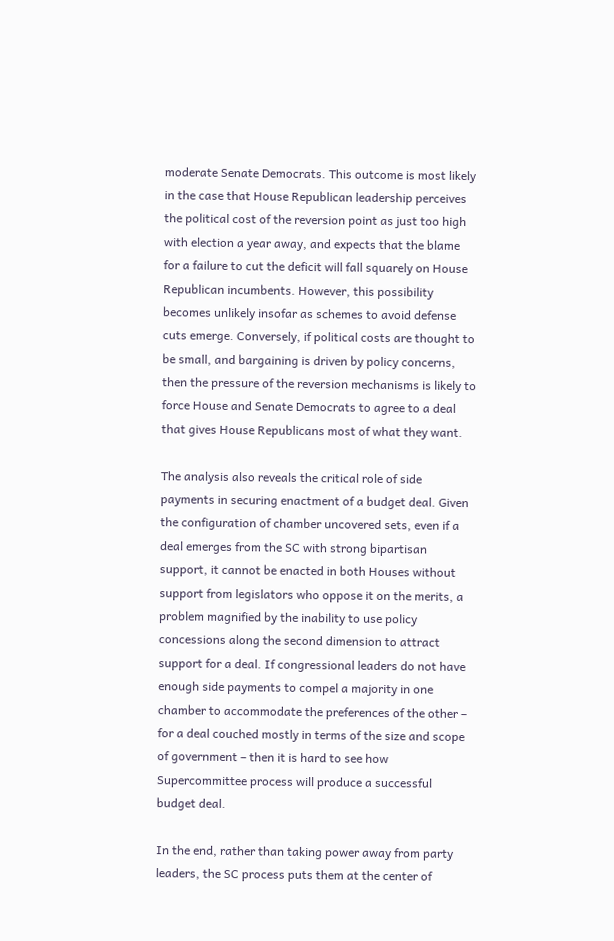moderate Senate Democrats. This outcome is most likely in the case that House Republican leadership perceives the political cost of the reversion point as just too high with election a year away, and expects that the blame for a failure to cut the deficit will fall squarely on House Republican incumbents. However, this possibility becomes unlikely insofar as schemes to avoid defense cuts emerge. Conversely, if political costs are thought to be small, and bargaining is driven by policy concerns, then the pressure of the reversion mechanisms is likely to force House and Senate Democrats to agree to a deal that gives House Republicans most of what they want.

The analysis also reveals the critical role of side payments in securing enactment of a budget deal. Given the configuration of chamber uncovered sets, even if a deal emerges from the SC with strong bipartisan support, it cannot be enacted in both Houses without support from legislators who oppose it on the merits, a problem magnified by the inability to use policy concessions along the second dimension to attract support for a deal. If congressional leaders do not have enough side payments to compel a majority in one chamber to accommodate the preferences of the other – for a deal couched mostly in terms of the size and scope of government – then it is hard to see how Supercommittee process will produce a successful budget deal.

In the end, rather than taking power away from party leaders, the SC process puts them at the center of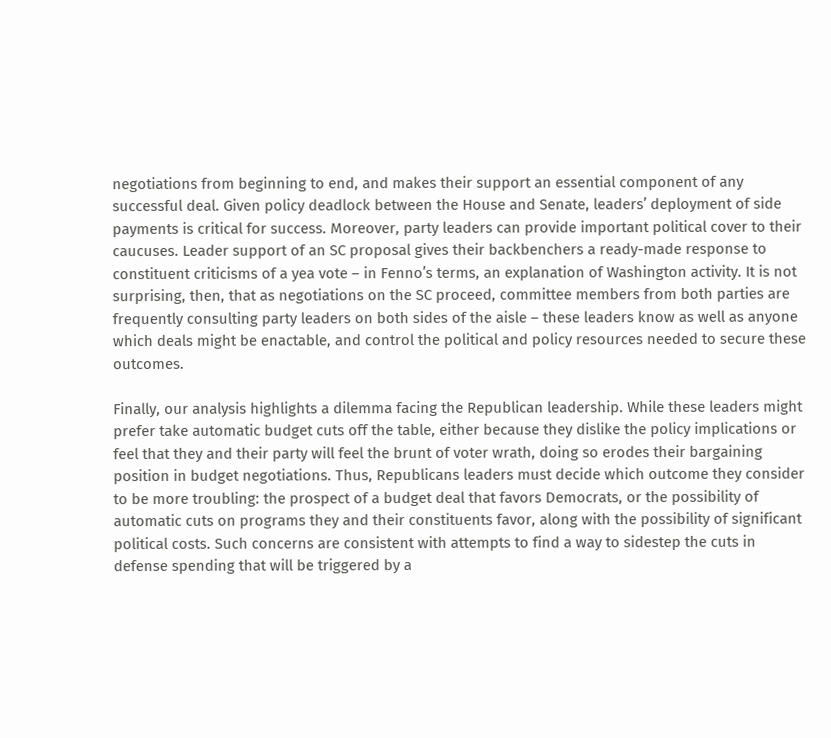negotiations from beginning to end, and makes their support an essential component of any successful deal. Given policy deadlock between the House and Senate, leaders’ deployment of side payments is critical for success. Moreover, party leaders can provide important political cover to their caucuses. Leader support of an SC proposal gives their backbenchers a ready-made response to constituent criticisms of a yea vote – in Fenno’s terms, an explanation of Washington activity. It is not surprising, then, that as negotiations on the SC proceed, committee members from both parties are frequently consulting party leaders on both sides of the aisle – these leaders know as well as anyone which deals might be enactable, and control the political and policy resources needed to secure these outcomes.

Finally, our analysis highlights a dilemma facing the Republican leadership. While these leaders might prefer take automatic budget cuts off the table, either because they dislike the policy implications or feel that they and their party will feel the brunt of voter wrath, doing so erodes their bargaining position in budget negotiations. Thus, Republicans leaders must decide which outcome they consider to be more troubling: the prospect of a budget deal that favors Democrats, or the possibility of automatic cuts on programs they and their constituents favor, along with the possibility of significant political costs. Such concerns are consistent with attempts to find a way to sidestep the cuts in defense spending that will be triggered by a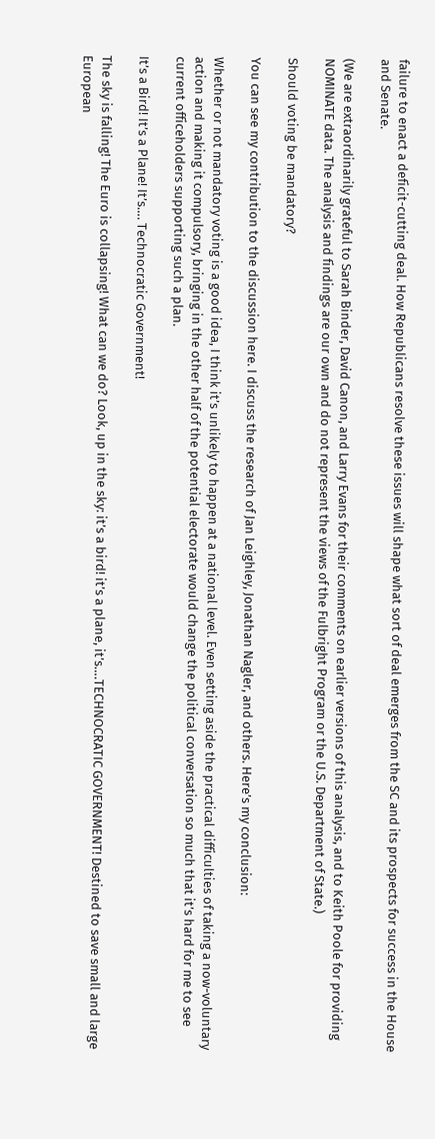failure to enact a deficit-cutting deal. How Republicans resolve these issues will shape what sort of deal emerges from the SC and its prospects for success in the House and Senate.

(We are extraordinarily grateful to Sarah Binder, David Canon, and Larry Evans for their comments on earlier versions of this analysis, and to Keith Poole for providing NOMINATE data. The analysis and findings are our own and do not represent the views of the Fulbright Program or the U.S. Department of State.)

Should voting be mandatory?

You can see my contribution to the discussion here. I discuss the research of Jan Leighley, Jonathan Nagler, and others. Here’s my conclusion:

Whether or not mandatory voting is a good idea, I think it’s unlikely to happen at a national level. Even setting aside the practical difficulties of taking a now-voluntary action and making it compulsory, bringing in the other half of the potential electorate would change the political conversation so much that it’s hard for me to see current officeholders supporting such a plan.

It’s a Bird! It’s a Plane! It’s…. Technocratic Government!

The sky is falling! The Euro is collapsing! What can we do? Look, up in the sky: it’s a bird! it’s a plane, it’s….TECHNOCRATIC GOVERNMENT! Destined to save small and large European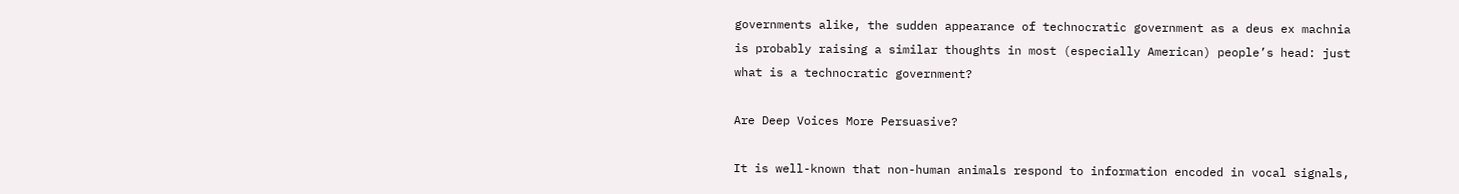governments alike, the sudden appearance of technocratic government as a deus ex machnia is probably raising a similar thoughts in most (especially American) people’s head: just what is a technocratic government?

Are Deep Voices More Persuasive?

It is well-known that non-human animals respond to information encoded in vocal signals,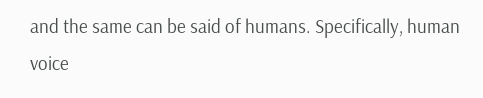and the same can be said of humans. Specifically, human voice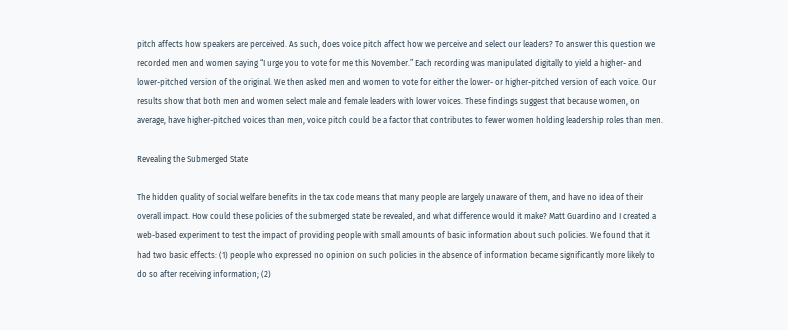pitch affects how speakers are perceived. As such, does voice pitch affect how we perceive and select our leaders? To answer this question we recorded men and women saying “I urge you to vote for me this November.” Each recording was manipulated digitally to yield a higher- and lower-pitched version of the original. We then asked men and women to vote for either the lower- or higher-pitched version of each voice. Our results show that both men and women select male and female leaders with lower voices. These findings suggest that because women, on average, have higher-pitched voices than men, voice pitch could be a factor that contributes to fewer women holding leadership roles than men.

Revealing the Submerged State

The hidden quality of social welfare benefits in the tax code means that many people are largely unaware of them, and have no idea of their overall impact. How could these policies of the submerged state be revealed, and what difference would it make? Matt Guardino and I created a web-based experiment to test the impact of providing people with small amounts of basic information about such policies. We found that it had two basic effects: (1) people who expressed no opinion on such policies in the absence of information became significantly more likely to do so after receiving information; (2)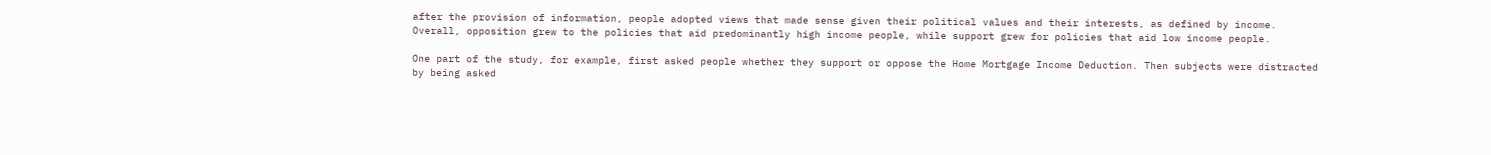after the provision of information, people adopted views that made sense given their political values and their interests, as defined by income. Overall, opposition grew to the policies that aid predominantly high income people, while support grew for policies that aid low income people.

One part of the study, for example, first asked people whether they support or oppose the Home Mortgage Income Deduction. Then subjects were distracted by being asked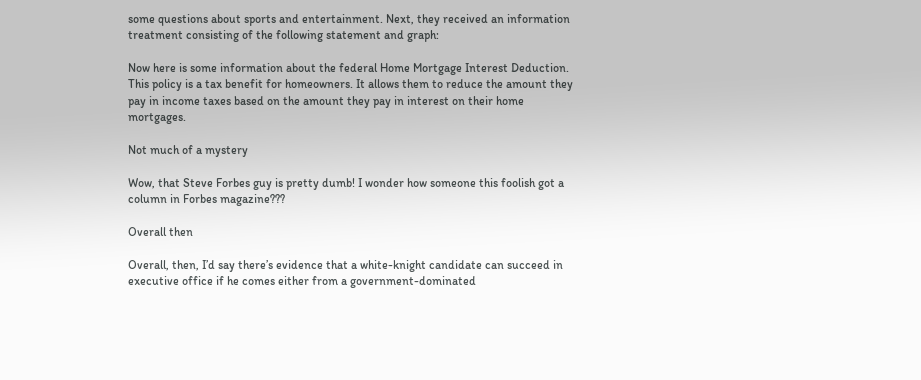some questions about sports and entertainment. Next, they received an information treatment consisting of the following statement and graph:

Now here is some information about the federal Home Mortgage Interest Deduction. This policy is a tax benefit for homeowners. It allows them to reduce the amount they pay in income taxes based on the amount they pay in interest on their home mortgages.

Not much of a mystery

Wow, that Steve Forbes guy is pretty dumb! I wonder how someone this foolish got a column in Forbes magazine???

Overall then

Overall, then, I’d say there’s evidence that a white-knight candidate can succeed in executive office if he comes either from a government-dominated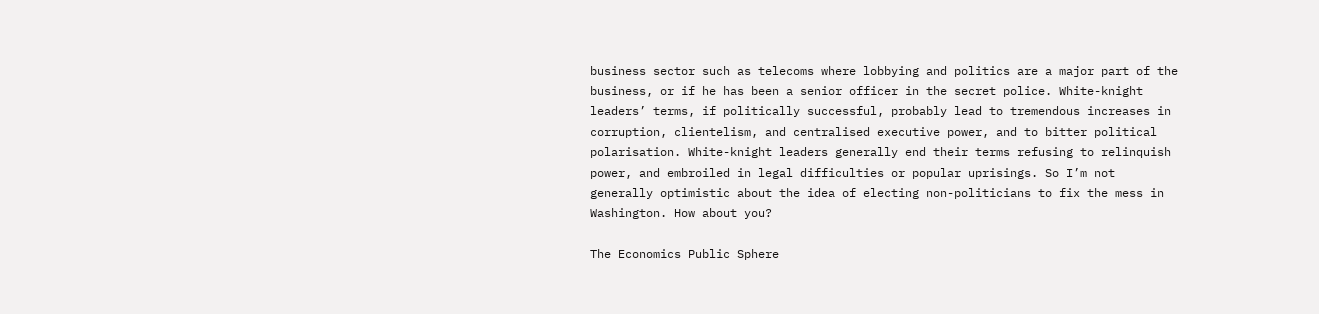business sector such as telecoms where lobbying and politics are a major part of the business, or if he has been a senior officer in the secret police. White-knight leaders’ terms, if politically successful, probably lead to tremendous increases in corruption, clientelism, and centralised executive power, and to bitter political polarisation. White-knight leaders generally end their terms refusing to relinquish power, and embroiled in legal difficulties or popular uprisings. So I’m not generally optimistic about the idea of electing non-politicians to fix the mess in Washington. How about you?

The Economics Public Sphere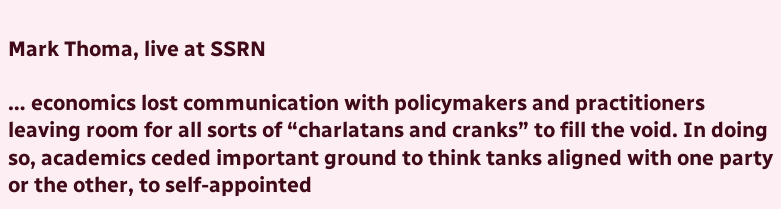Mark Thoma, live at SSRN

… economics lost communication with policymakers and practitioners leaving room for all sorts of “charlatans and cranks” to fill the void. In doing so, academics ceded important ground to think tanks aligned with one party or the other, to self-appointed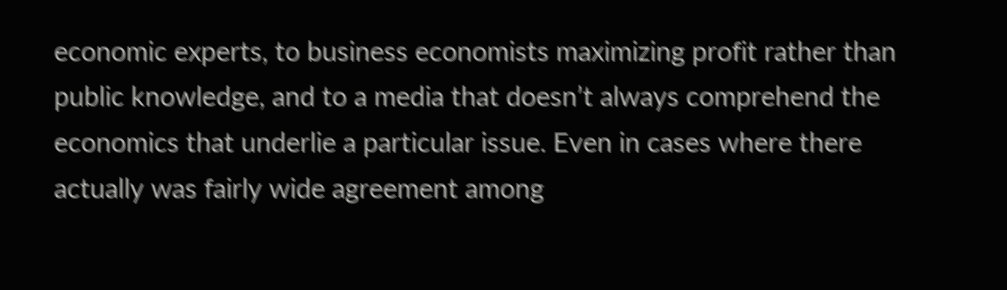economic experts, to business economists maximizing profit rather than public knowledge, and to a media that doesn’t always comprehend the economics that underlie a particular issue. Even in cases where there actually was fairly wide agreement among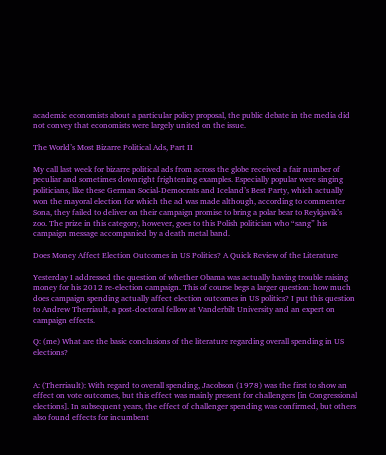academic economists about a particular policy proposal, the public debate in the media did not convey that economists were largely united on the issue.

The World’s Most Bizarre Political Ads, Part II

My call last week for bizarre political ads from across the globe received a fair number of peculiar and sometimes downright frightening examples. Especially popular were singing politicians, like these German Social-Democrats and Iceland’s Best Party, which actually won the mayoral election for which the ad was made although, according to commenter Sona, they failed to deliver on their campaign promise to bring a polar bear to Reykjavik’s zoo. The prize in this category, however, goes to this Polish politician who “sang” his campaign message accompanied by a death metal band.

Does Money Affect Election Outcomes in US Politics? A Quick Review of the Literature

Yesterday I addressed the question of whether Obama was actually having trouble raising money for his 2012 re-election campaign. This of course begs a larger question: how much does campaign spending actually affect election outcomes in US politics? I put this question to Andrew Therriault, a post-doctoral fellow at Vanderbilt University and an expert on campaign effects.

Q: (me) What are the basic conclusions of the literature regarding overall spending in US elections?


A: (Therriault): With regard to overall spending, Jacobson (1978) was the first to show an effect on vote outcomes, but this effect was mainly present for challengers [in Congressional elections]. In subsequent years, the effect of challenger spending was confirmed, but others also found effects for incumbent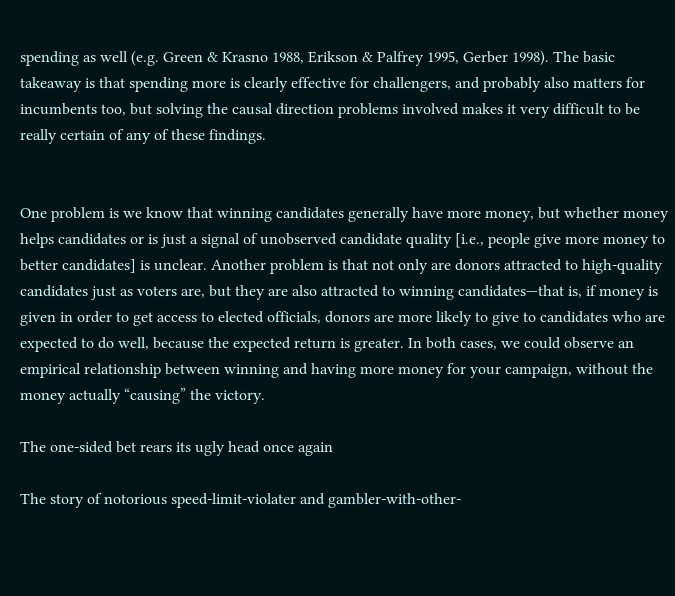spending as well (e.g. Green & Krasno 1988, Erikson & Palfrey 1995, Gerber 1998). The basic takeaway is that spending more is clearly effective for challengers, and probably also matters for incumbents too, but solving the causal direction problems involved makes it very difficult to be really certain of any of these findings.


One problem is we know that winning candidates generally have more money, but whether money helps candidates or is just a signal of unobserved candidate quality [i.e., people give more money to better candidates] is unclear. Another problem is that not only are donors attracted to high-quality candidates just as voters are, but they are also attracted to winning candidates—that is, if money is given in order to get access to elected officials, donors are more likely to give to candidates who are expected to do well, because the expected return is greater. In both cases, we could observe an empirical relationship between winning and having more money for your campaign, without the money actually “causing” the victory.

The one-sided bet rears its ugly head once again

The story of notorious speed-limit-violater and gambler-with-other-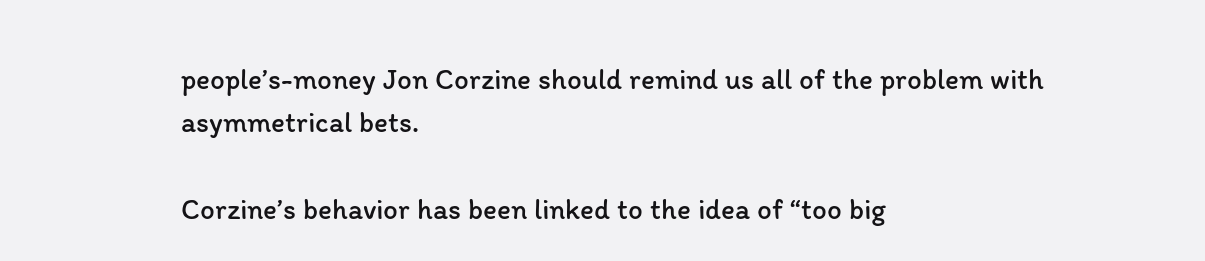people’s-money Jon Corzine should remind us all of the problem with asymmetrical bets.

Corzine’s behavior has been linked to the idea of “too big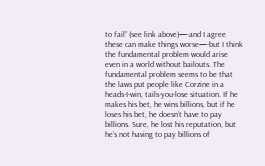to fail” (see link above)—-and I agree these can make things worse—-but I think the fundamental problem would arise even in a world without bailouts. The fundamental problem seems to be that the laws put people like Corzine in a heads-I-win, tails-you-lose situation. If he makes his bet, he wins billions, but if he loses his bet, he doesn’t have to pay billions. Sure, he lost his reputation, but he’s not having to pay billions of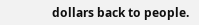dollars back to people.